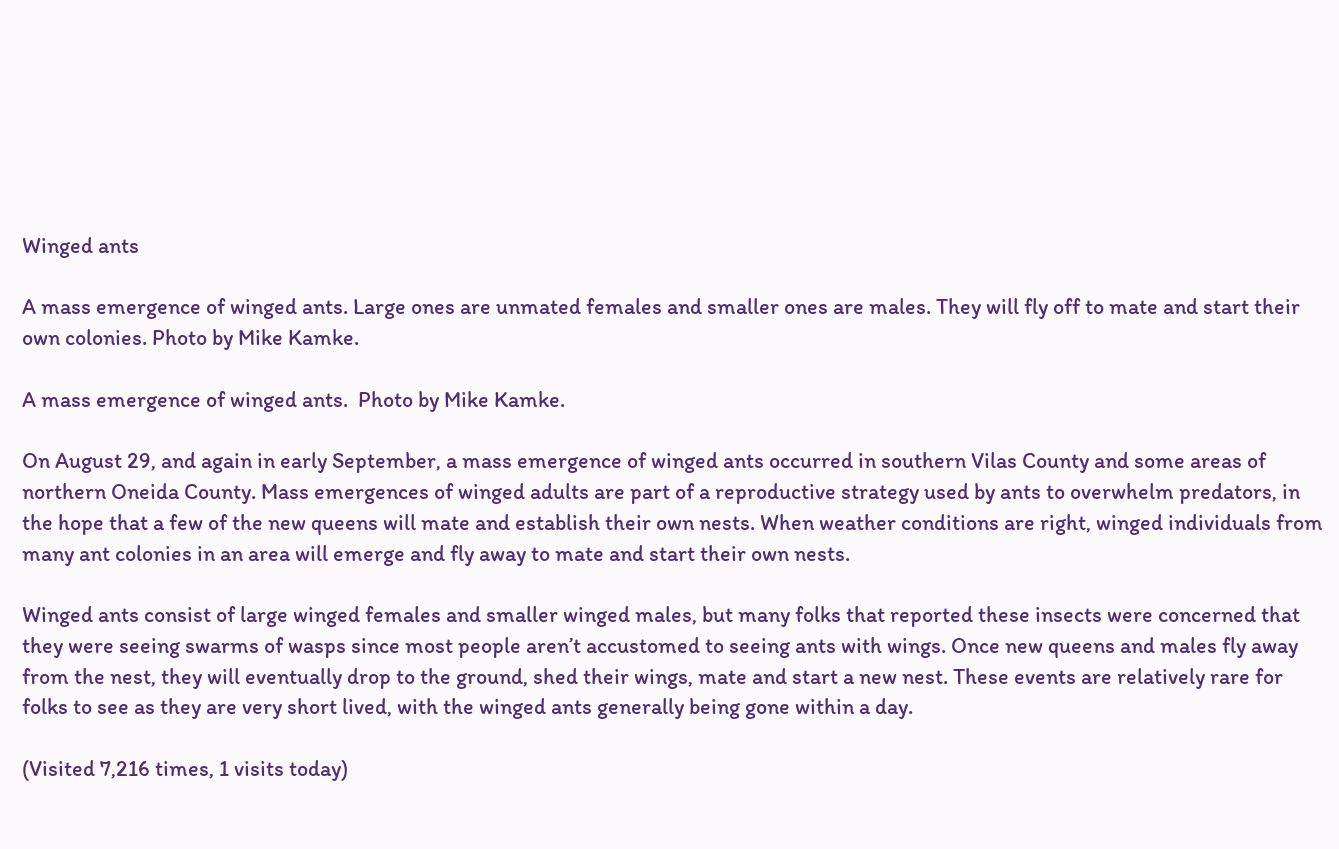Winged ants

A mass emergence of winged ants. Large ones are unmated females and smaller ones are males. They will fly off to mate and start their own colonies. Photo by Mike Kamke.

A mass emergence of winged ants.  Photo by Mike Kamke.

On August 29, and again in early September, a mass emergence of winged ants occurred in southern Vilas County and some areas of northern Oneida County. Mass emergences of winged adults are part of a reproductive strategy used by ants to overwhelm predators, in the hope that a few of the new queens will mate and establish their own nests. When weather conditions are right, winged individuals from many ant colonies in an area will emerge and fly away to mate and start their own nests.

Winged ants consist of large winged females and smaller winged males, but many folks that reported these insects were concerned that they were seeing swarms of wasps since most people aren’t accustomed to seeing ants with wings. Once new queens and males fly away from the nest, they will eventually drop to the ground, shed their wings, mate and start a new nest. These events are relatively rare for folks to see as they are very short lived, with the winged ants generally being gone within a day.

(Visited 7,216 times, 1 visits today)